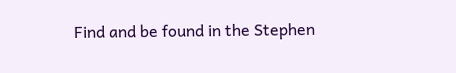Find and be found in the Stephen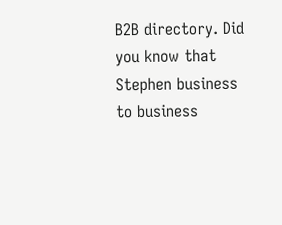B2B directory. Did you know that Stephen business to business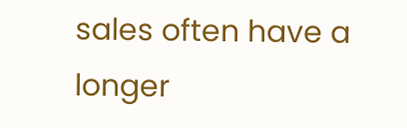sales often have a longer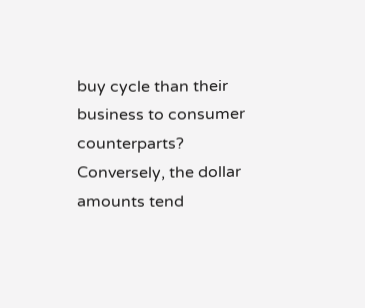buy cycle than their business to consumer counterparts? Conversely, the dollar amounts tend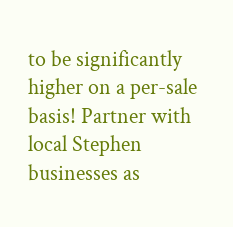to be significantly higher on a per-sale basis! Partner with local Stephen businesses as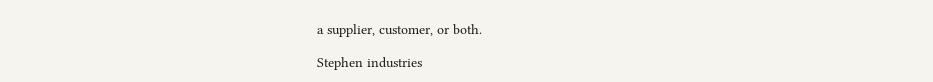a supplier, customer, or both.

Stephen industries